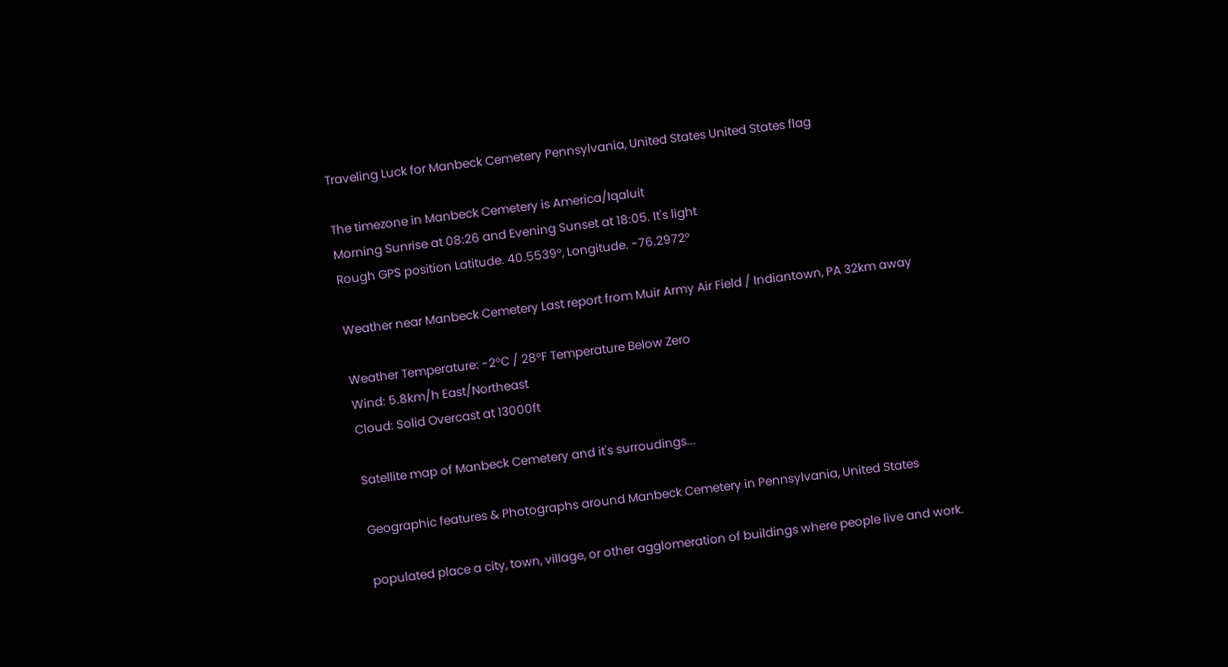Traveling Luck for Manbeck Cemetery Pennsylvania, United States United States flag

The timezone in Manbeck Cemetery is America/Iqaluit
Morning Sunrise at 08:26 and Evening Sunset at 18:05. It's light
Rough GPS position Latitude. 40.5539°, Longitude. -76.2972°

Weather near Manbeck Cemetery Last report from Muir Army Air Field / Indiantown, PA 32km away

Weather Temperature: -2°C / 28°F Temperature Below Zero
Wind: 5.8km/h East/Northeast
Cloud: Solid Overcast at 13000ft

Satellite map of Manbeck Cemetery and it's surroudings...

Geographic features & Photographs around Manbeck Cemetery in Pennsylvania, United States

populated place a city, town, village, or other agglomeration of buildings where people live and work.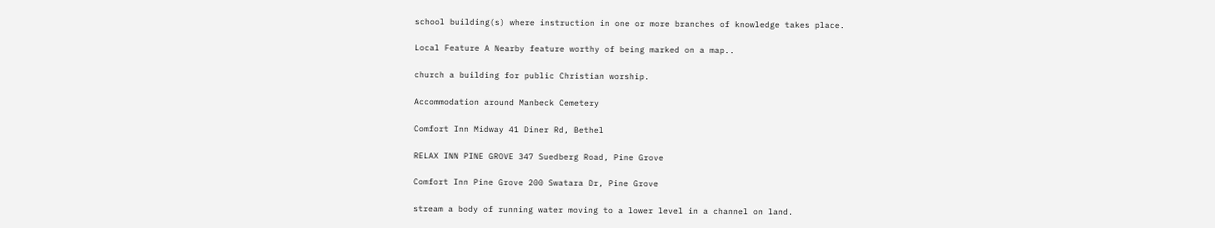school building(s) where instruction in one or more branches of knowledge takes place.

Local Feature A Nearby feature worthy of being marked on a map..

church a building for public Christian worship.

Accommodation around Manbeck Cemetery

Comfort Inn Midway 41 Diner Rd, Bethel

RELAX INN PINE GROVE 347 Suedberg Road, Pine Grove

Comfort Inn Pine Grove 200 Swatara Dr, Pine Grove

stream a body of running water moving to a lower level in a channel on land.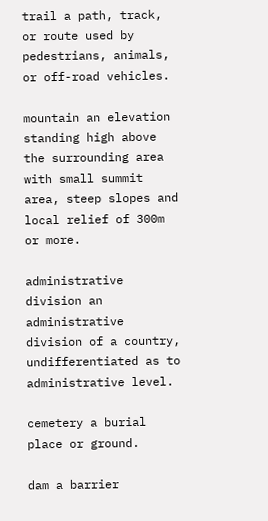trail a path, track, or route used by pedestrians, animals, or off-road vehicles.

mountain an elevation standing high above the surrounding area with small summit area, steep slopes and local relief of 300m or more.

administrative division an administrative division of a country, undifferentiated as to administrative level.

cemetery a burial place or ground.

dam a barrier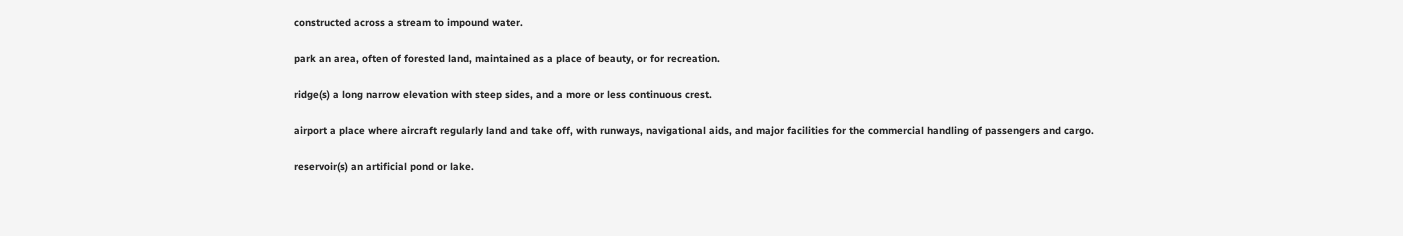constructed across a stream to impound water.

park an area, often of forested land, maintained as a place of beauty, or for recreation.

ridge(s) a long narrow elevation with steep sides, and a more or less continuous crest.

airport a place where aircraft regularly land and take off, with runways, navigational aids, and major facilities for the commercial handling of passengers and cargo.

reservoir(s) an artificial pond or lake.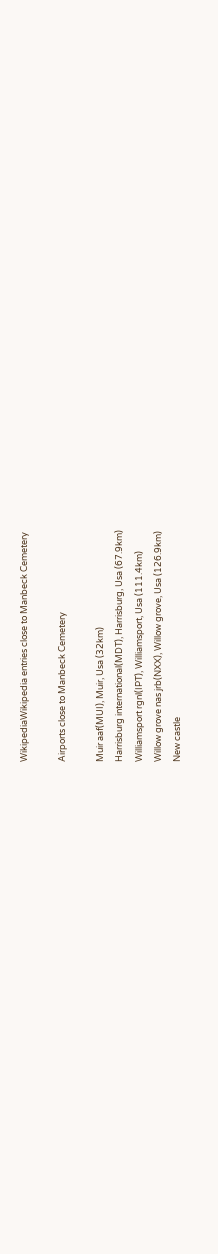WikipediaWikipedia entries close to Manbeck Cemetery

Airports close to Manbeck Cemetery

Muir aaf(MUI), Muir, Usa (32km)
Harrisburg international(MDT), Harrisburg, Usa (67.9km)
Williamsport rgnl(IPT), Williamsport, Usa (111.4km)
Willow grove nas jrb(NXX), Willow grove, Usa (126.9km)
New castle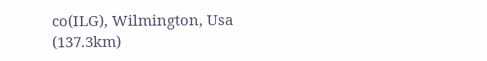co(ILG), Wilmington, Usa (137.3km)